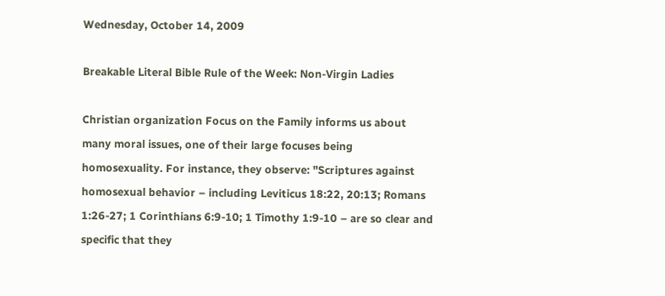Wednesday, October 14, 2009

Breakable Literal Bible Rule of the Week: Non-Virgin Ladies

Christian organization Focus on the Family informs us about many moral issues, one of their large focuses being homosexuality. For instance, they observe: "Scriptures against homosexual behavior – including Leviticus 18:22, 20:13; Romans 1:26-27; 1 Corinthians 6:9-10; 1 Timothy 1:9-10 – are so clear and specific that they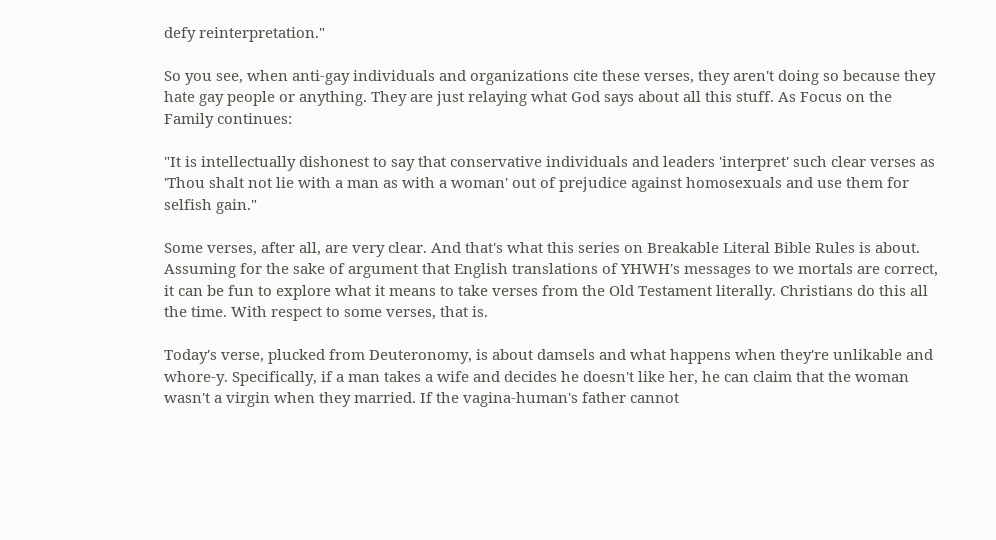defy reinterpretation."

So you see, when anti-gay individuals and organizations cite these verses, they aren't doing so because they hate gay people or anything. They are just relaying what God says about all this stuff. As Focus on the Family continues:

"It is intellectually dishonest to say that conservative individuals and leaders 'interpret' such clear verses as 'Thou shalt not lie with a man as with a woman' out of prejudice against homosexuals and use them for selfish gain."

Some verses, after all, are very clear. And that's what this series on Breakable Literal Bible Rules is about. Assuming for the sake of argument that English translations of YHWH's messages to we mortals are correct, it can be fun to explore what it means to take verses from the Old Testament literally. Christians do this all the time. With respect to some verses, that is.

Today's verse, plucked from Deuteronomy, is about damsels and what happens when they're unlikable and whore-y. Specifically, if a man takes a wife and decides he doesn't like her, he can claim that the woman wasn't a virgin when they married. If the vagina-human's father cannot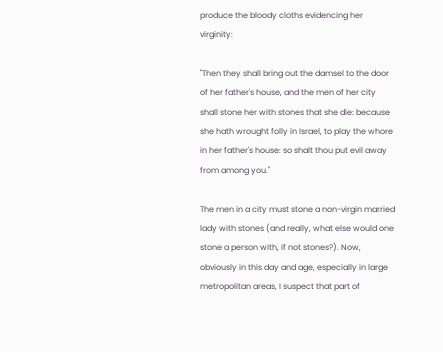produce the bloody cloths evidencing her virginity:

"Then they shall bring out the damsel to the door of her father's house, and the men of her city shall stone her with stones that she die: because she hath wrought folly in Israel, to play the whore in her father's house: so shalt thou put evil away from among you."

The men in a city must stone a non-virgin married lady with stones (and really, what else would one stone a person with, if not stones?). Now, obviously in this day and age, especially in large metropolitan areas, I suspect that part of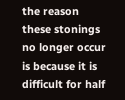the reason these stonings no longer occur is because it is difficult for half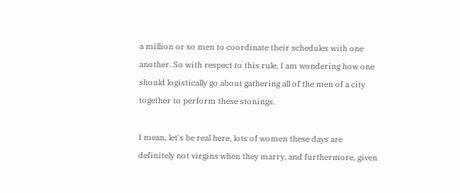a million or so men to coordinate their schedules with one another. So with respect to this rule, I am wondering how one should logistically go about gathering all of the men of a city together to perform these stonings.

I mean, let's be real here, lots of women these days are definitely not virgins when they marry, and furthermore, given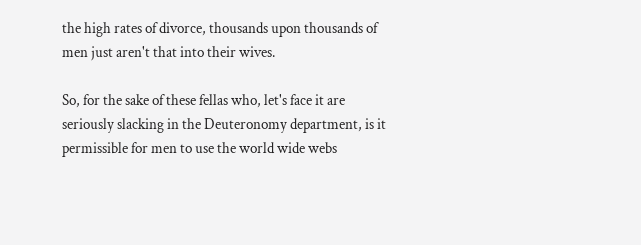the high rates of divorce, thousands upon thousands of men just aren't that into their wives.

So, for the sake of these fellas who, let's face it are seriously slacking in the Deuteronomy department, is it permissible for men to use the world wide webs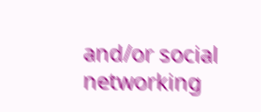and/or social networking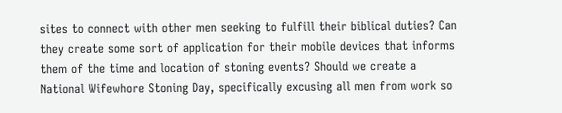sites to connect with other men seeking to fulfill their biblical duties? Can they create some sort of application for their mobile devices that informs them of the time and location of stoning events? Should we create a National Wifewhore Stoning Day, specifically excusing all men from work so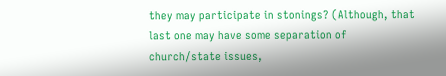they may participate in stonings? (Although, that last one may have some separation of church/state issues,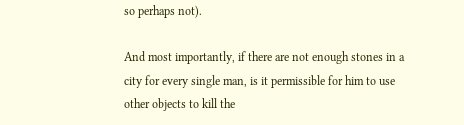so perhaps not).

And most importantly, if there are not enough stones in a city for every single man, is it permissible for him to use other objects to kill the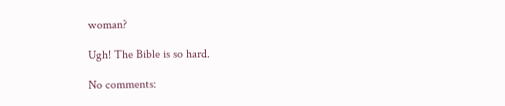woman?

Ugh! The Bible is so hard.

No comments: